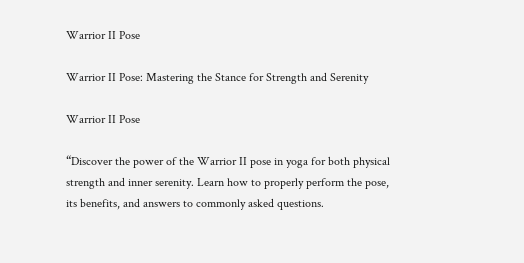Warrior II Pose

Warrior II Pose: Mastering the Stance for Strength and Serenity

Warrior II Pose

“Discover the power of the Warrior II pose in yoga for both physical strength and inner serenity. Learn how to properly perform the pose, its benefits, and answers to commonly asked questions.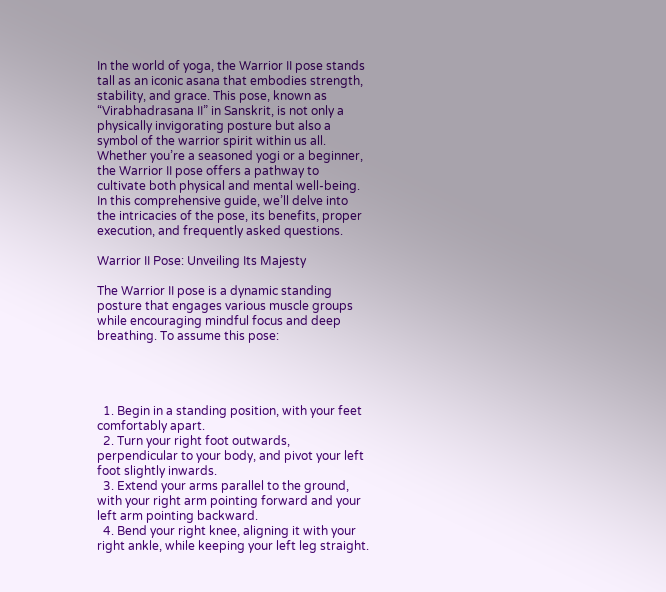In the world of yoga, the Warrior II pose stands tall as an iconic asana that embodies strength, stability, and grace. This pose, known as “Virabhadrasana II” in Sanskrit, is not only a physically invigorating posture but also a symbol of the warrior spirit within us all. Whether you’re a seasoned yogi or a beginner, the Warrior II pose offers a pathway to cultivate both physical and mental well-being. In this comprehensive guide, we’ll delve into the intricacies of the pose, its benefits, proper execution, and frequently asked questions.

Warrior II Pose: Unveiling Its Majesty

The Warrior II pose is a dynamic standing posture that engages various muscle groups while encouraging mindful focus and deep breathing. To assume this pose:




  1. Begin in a standing position, with your feet comfortably apart.
  2. Turn your right foot outwards, perpendicular to your body, and pivot your left foot slightly inwards.
  3. Extend your arms parallel to the ground, with your right arm pointing forward and your left arm pointing backward.
  4. Bend your right knee, aligning it with your right ankle, while keeping your left leg straight.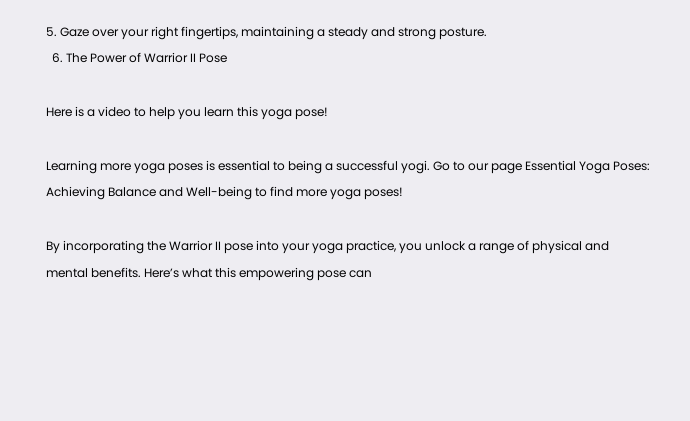5. Gaze over your right fingertips, maintaining a steady and strong posture.
  6. The Power of Warrior II Pose

Here is a video to help you learn this yoga pose!

Learning more yoga poses is essential to being a successful yogi. Go to our page Essential Yoga Poses: Achieving Balance and Well-being to find more yoga poses!

By incorporating the Warrior II pose into your yoga practice, you unlock a range of physical and mental benefits. Here’s what this empowering pose can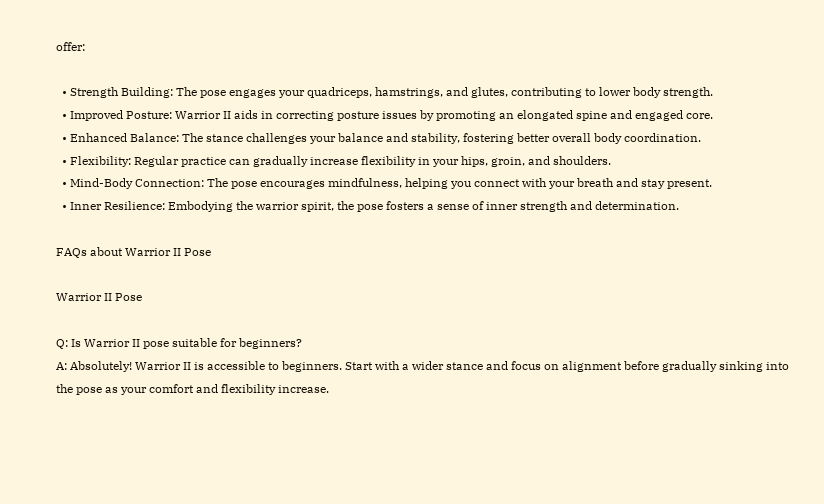offer:

  • Strength Building: The pose engages your quadriceps, hamstrings, and glutes, contributing to lower body strength.
  • Improved Posture: Warrior II aids in correcting posture issues by promoting an elongated spine and engaged core.
  • Enhanced Balance: The stance challenges your balance and stability, fostering better overall body coordination.
  • Flexibility: Regular practice can gradually increase flexibility in your hips, groin, and shoulders.
  • Mind-Body Connection: The pose encourages mindfulness, helping you connect with your breath and stay present.
  • Inner Resilience: Embodying the warrior spirit, the pose fosters a sense of inner strength and determination.

FAQs about Warrior II Pose

Warrior II Pose

Q: Is Warrior II pose suitable for beginners?
A: Absolutely! Warrior II is accessible to beginners. Start with a wider stance and focus on alignment before gradually sinking into the pose as your comfort and flexibility increase.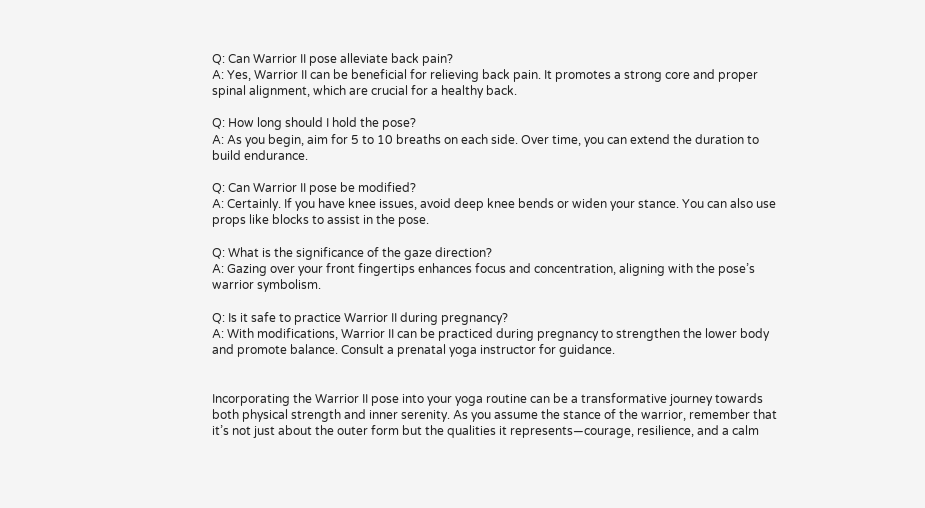Q: Can Warrior II pose alleviate back pain?
A: Yes, Warrior II can be beneficial for relieving back pain. It promotes a strong core and proper spinal alignment, which are crucial for a healthy back.

Q: How long should I hold the pose?
A: As you begin, aim for 5 to 10 breaths on each side. Over time, you can extend the duration to build endurance.

Q: Can Warrior II pose be modified?
A: Certainly. If you have knee issues, avoid deep knee bends or widen your stance. You can also use props like blocks to assist in the pose.

Q: What is the significance of the gaze direction?
A: Gazing over your front fingertips enhances focus and concentration, aligning with the pose’s warrior symbolism.

Q: Is it safe to practice Warrior II during pregnancy?
A: With modifications, Warrior II can be practiced during pregnancy to strengthen the lower body and promote balance. Consult a prenatal yoga instructor for guidance.


Incorporating the Warrior II pose into your yoga routine can be a transformative journey towards both physical strength and inner serenity. As you assume the stance of the warrior, remember that it’s not just about the outer form but the qualities it represents—courage, resilience, and a calm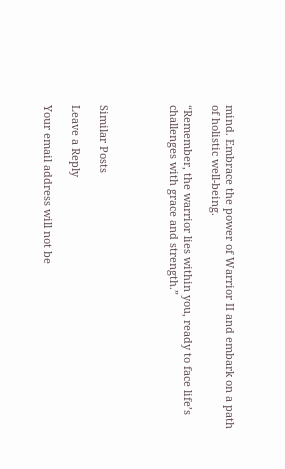mind. Embrace the power of Warrior II and embark on a path of holistic well-being.

“Remember, the warrior lies within you, ready to face life’s challenges with grace and strength.”




Similar Posts

Leave a Reply

Your email address will not be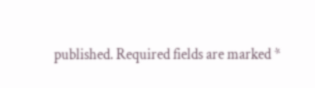published. Required fields are marked *